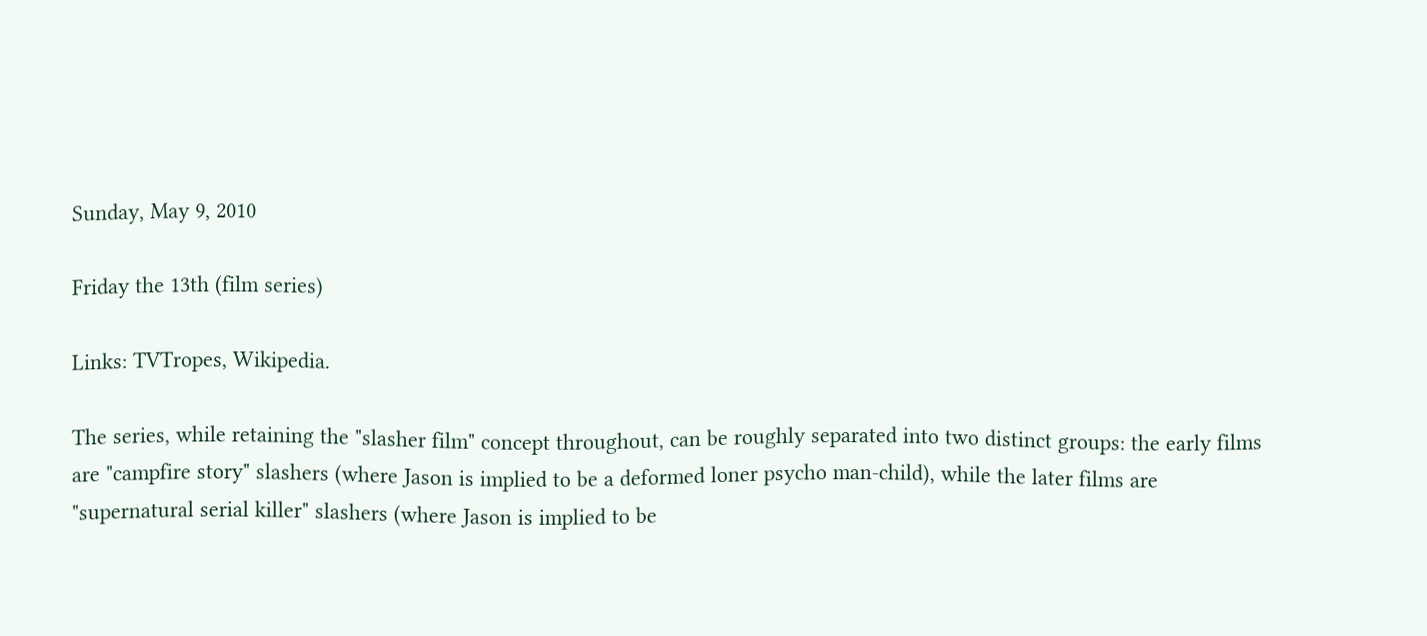Sunday, May 9, 2010

Friday the 13th (film series)

Links: TVTropes, Wikipedia.

The series, while retaining the "slasher film" concept throughout, can be roughly separated into two distinct groups: the early films are "campfire story" slashers (where Jason is implied to be a deformed loner psycho man-child), while the later films are "supernatural serial killer" slashers (where Jason is implied to be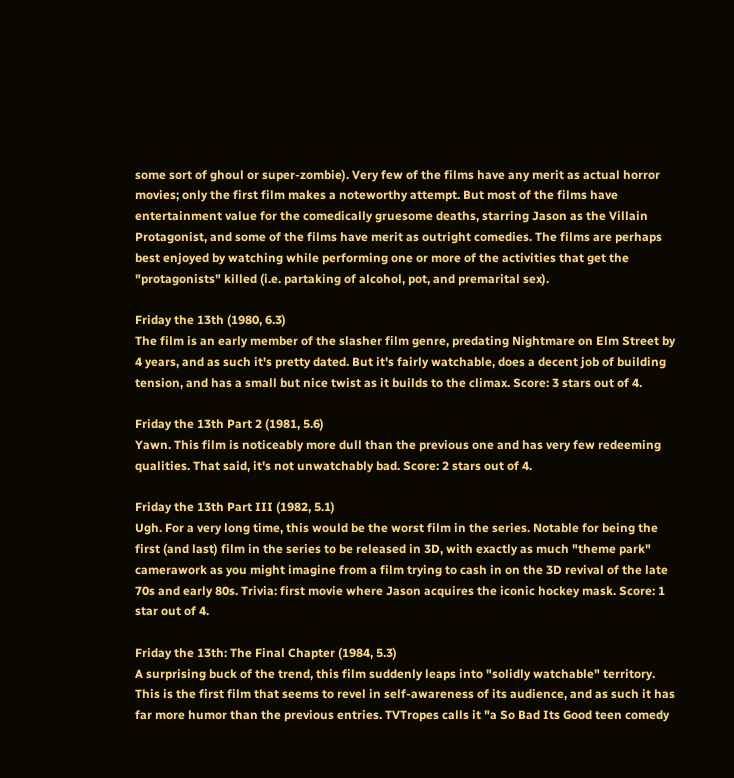some sort of ghoul or super-zombie). Very few of the films have any merit as actual horror movies; only the first film makes a noteworthy attempt. But most of the films have entertainment value for the comedically gruesome deaths, starring Jason as the Villain Protagonist, and some of the films have merit as outright comedies. The films are perhaps best enjoyed by watching while performing one or more of the activities that get the "protagonists" killed (i.e. partaking of alcohol, pot, and premarital sex).

Friday the 13th (1980, 6.3)
The film is an early member of the slasher film genre, predating Nightmare on Elm Street by 4 years, and as such it's pretty dated. But it's fairly watchable, does a decent job of building tension, and has a small but nice twist as it builds to the climax. Score: 3 stars out of 4.

Friday the 13th Part 2 (1981, 5.6)
Yawn. This film is noticeably more dull than the previous one and has very few redeeming qualities. That said, it's not unwatchably bad. Score: 2 stars out of 4.

Friday the 13th Part III (1982, 5.1)
Ugh. For a very long time, this would be the worst film in the series. Notable for being the first (and last) film in the series to be released in 3D, with exactly as much "theme park" camerawork as you might imagine from a film trying to cash in on the 3D revival of the late 70s and early 80s. Trivia: first movie where Jason acquires the iconic hockey mask. Score: 1 star out of 4.

Friday the 13th: The Final Chapter (1984, 5.3)
A surprising buck of the trend, this film suddenly leaps into "solidly watchable" territory. This is the first film that seems to revel in self-awareness of its audience, and as such it has far more humor than the previous entries. TVTropes calls it "a So Bad Its Good teen comedy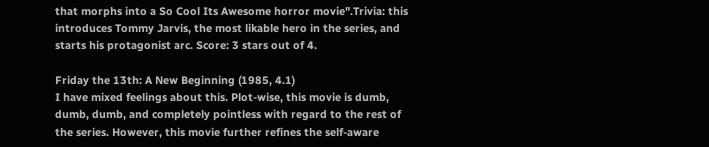that morphs into a So Cool Its Awesome horror movie".Trivia: this introduces Tommy Jarvis, the most likable hero in the series, and starts his protagonist arc. Score: 3 stars out of 4.

Friday the 13th: A New Beginning (1985, 4.1)
I have mixed feelings about this. Plot-wise, this movie is dumb, dumb, dumb, and completely pointless with regard to the rest of the series. However, this movie further refines the self-aware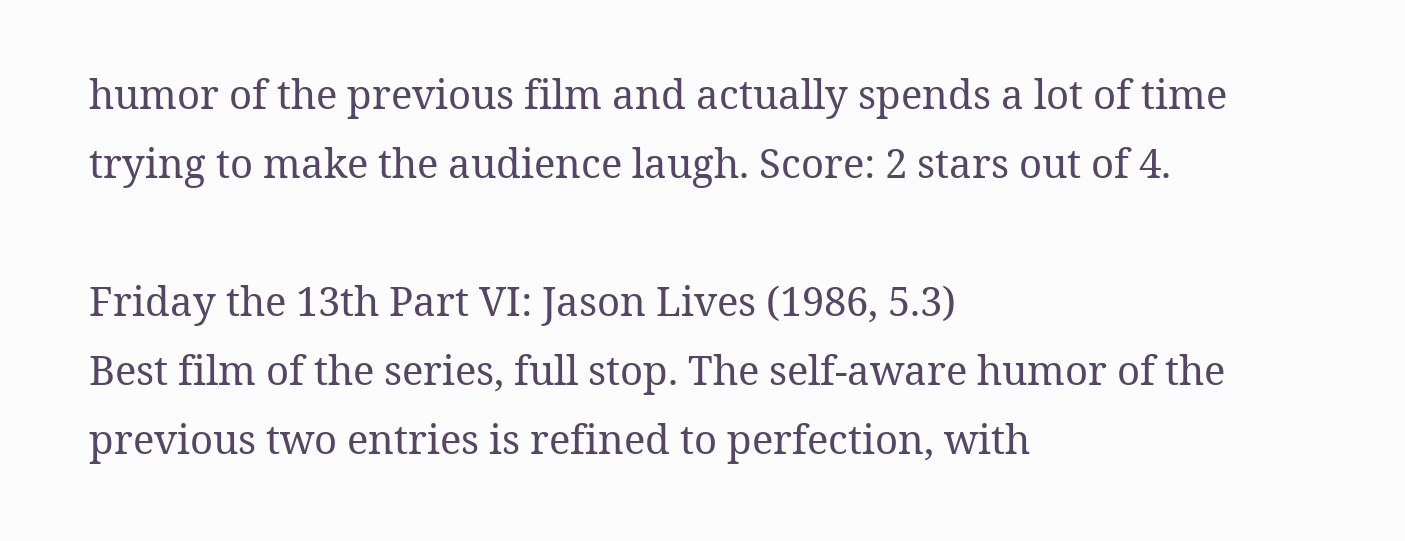humor of the previous film and actually spends a lot of time trying to make the audience laugh. Score: 2 stars out of 4.

Friday the 13th Part VI: Jason Lives (1986, 5.3)
Best film of the series, full stop. The self-aware humor of the previous two entries is refined to perfection, with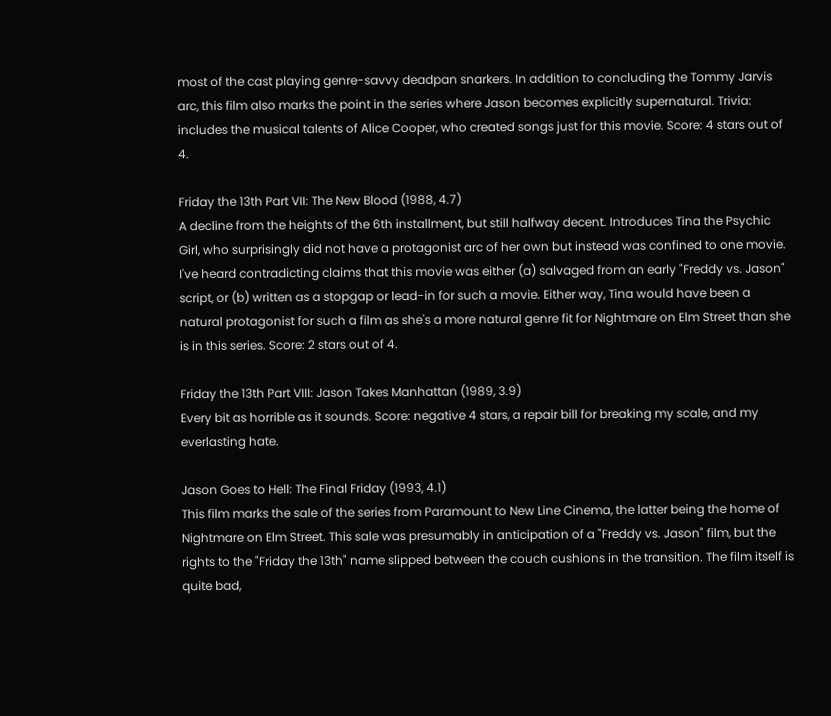most of the cast playing genre-savvy deadpan snarkers. In addition to concluding the Tommy Jarvis arc, this film also marks the point in the series where Jason becomes explicitly supernatural. Trivia: includes the musical talents of Alice Cooper, who created songs just for this movie. Score: 4 stars out of 4.

Friday the 13th Part VII: The New Blood (1988, 4.7)
A decline from the heights of the 6th installment, but still halfway decent. Introduces Tina the Psychic Girl, who surprisingly did not have a protagonist arc of her own but instead was confined to one movie. I've heard contradicting claims that this movie was either (a) salvaged from an early "Freddy vs. Jason" script, or (b) written as a stopgap or lead-in for such a movie. Either way, Tina would have been a natural protagonist for such a film as she's a more natural genre fit for Nightmare on Elm Street than she is in this series. Score: 2 stars out of 4.

Friday the 13th Part VIII: Jason Takes Manhattan (1989, 3.9)
Every bit as horrible as it sounds. Score: negative 4 stars, a repair bill for breaking my scale, and my everlasting hate.

Jason Goes to Hell: The Final Friday (1993, 4.1)
This film marks the sale of the series from Paramount to New Line Cinema, the latter being the home of Nightmare on Elm Street. This sale was presumably in anticipation of a "Freddy vs. Jason" film, but the rights to the "Friday the 13th" name slipped between the couch cushions in the transition. The film itself is quite bad,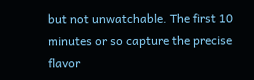but not unwatchable. The first 10 minutes or so capture the precise flavor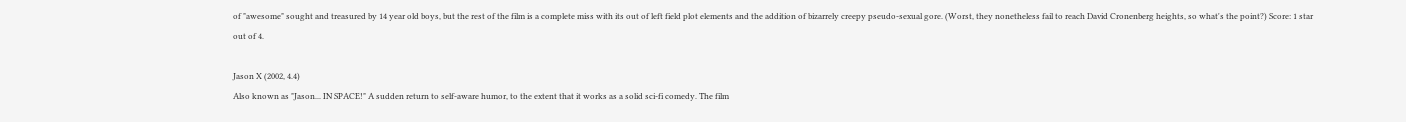of "awesome" sought and treasured by 14 year old boys, but the rest of the film is a complete miss with its out of left field plot elements and the addition of bizarrely creepy pseudo-sexual gore. (Worst, they nonetheless fail to reach David Cronenberg heights, so what's the point?) Score: 1 star out of 4.

Jason X (2002, 4.4)
Also known as "Jason... IN SPACE!" A sudden return to self-aware humor, to the extent that it works as a solid sci-fi comedy. The film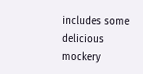includes some delicious mockery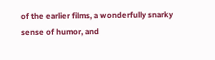of the earlier films, a wonderfully snarky sense of humor, and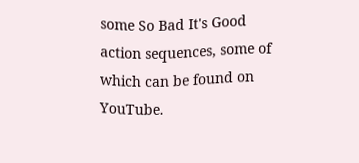some So Bad It's Good action sequences, some of which can be found on YouTube.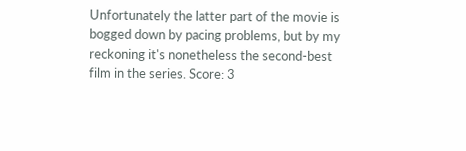Unfortunately the latter part of the movie is bogged down by pacing problems, but by my reckoning it's nonetheless the second-best film in the series. Score: 3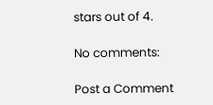stars out of 4.

No comments:

Post a Comment